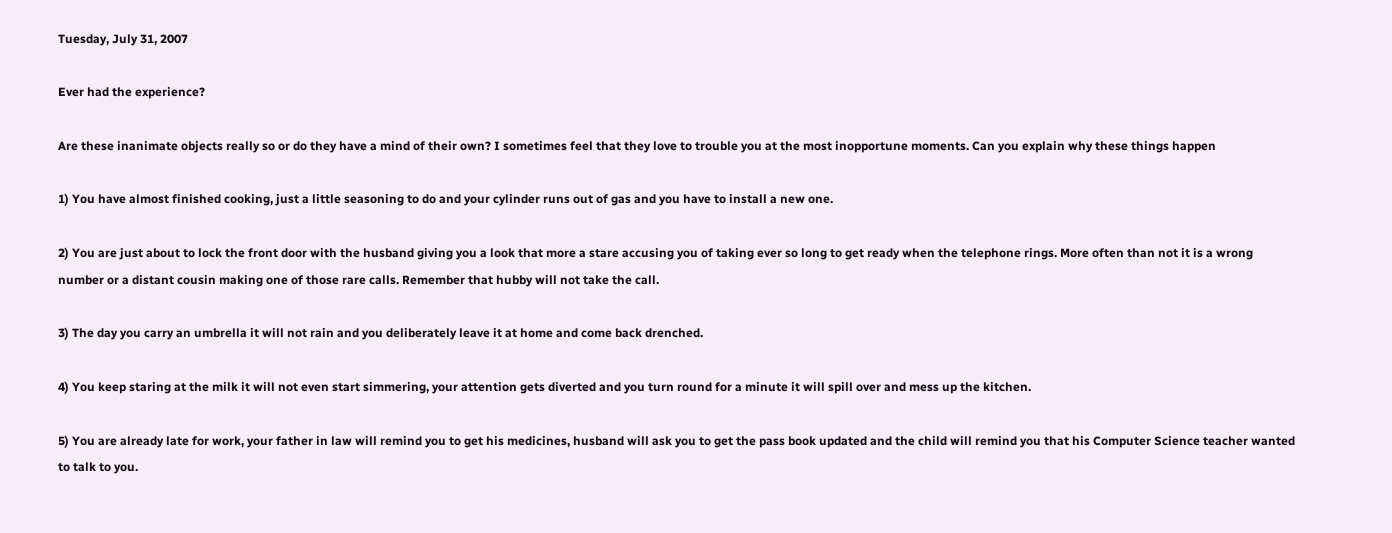Tuesday, July 31, 2007

Ever had the experience?

Are these inanimate objects really so or do they have a mind of their own? I sometimes feel that they love to trouble you at the most inopportune moments. Can you explain why these things happen

1) You have almost finished cooking, just a little seasoning to do and your cylinder runs out of gas and you have to install a new one.

2) You are just about to lock the front door with the husband giving you a look that more a stare accusing you of taking ever so long to get ready when the telephone rings. More often than not it is a wrong number or a distant cousin making one of those rare calls. Remember that hubby will not take the call.

3) The day you carry an umbrella it will not rain and you deliberately leave it at home and come back drenched.

4) You keep staring at the milk it will not even start simmering, your attention gets diverted and you turn round for a minute it will spill over and mess up the kitchen.

5) You are already late for work, your father in law will remind you to get his medicines, husband will ask you to get the pass book updated and the child will remind you that his Computer Science teacher wanted to talk to you.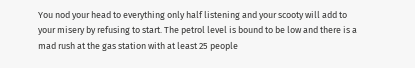You nod your head to everything only half listening and your scooty will add to your misery by refusing to start. The petrol level is bound to be low and there is a mad rush at the gas station with at least 25 people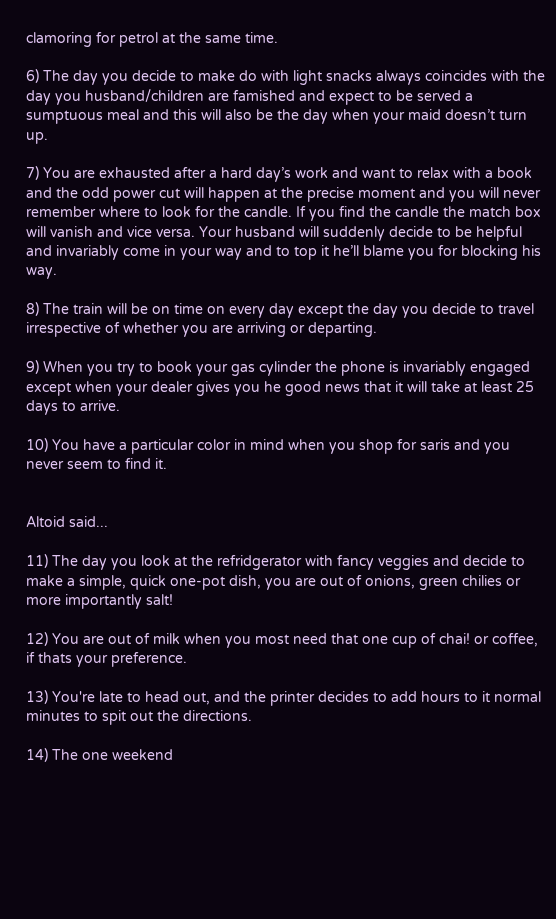clamoring for petrol at the same time.

6) The day you decide to make do with light snacks always coincides with the day you husband/children are famished and expect to be served a sumptuous meal and this will also be the day when your maid doesn’t turn up.

7) You are exhausted after a hard day’s work and want to relax with a book and the odd power cut will happen at the precise moment and you will never remember where to look for the candle. If you find the candle the match box will vanish and vice versa. Your husband will suddenly decide to be helpful and invariably come in your way and to top it he’ll blame you for blocking his way.

8) The train will be on time on every day except the day you decide to travel irrespective of whether you are arriving or departing.

9) When you try to book your gas cylinder the phone is invariably engaged except when your dealer gives you he good news that it will take at least 25 days to arrive.

10) You have a particular color in mind when you shop for saris and you never seem to find it.


Altoid said...

11) The day you look at the refridgerator with fancy veggies and decide to make a simple, quick one-pot dish, you are out of onions, green chilies or more importantly salt!

12) You are out of milk when you most need that one cup of chai! or coffee, if thats your preference.

13) You're late to head out, and the printer decides to add hours to it normal minutes to spit out the directions.

14) The one weekend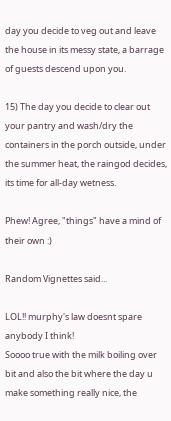day you decide to veg out and leave the house in its messy state, a barrage of guests descend upon you.

15) The day you decide to clear out your pantry and wash/dry the containers in the porch outside, under the summer heat, the raingod decides, its time for all-day wetness.

Phew! Agree, "things" have a mind of their own :)

Random Vignettes said...

LOL!! murphy's law doesnt spare anybody I think!
Soooo true with the milk boiling over bit and also the bit where the day u make something really nice, the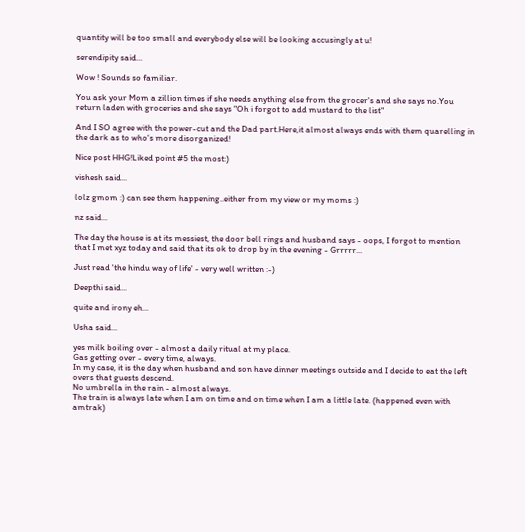quantity will be too small and everybody else will be looking accusingly at u!

serendipity said...

Wow ! Sounds so familiar.

You ask your Mom a zillion times if she needs anything else from the grocer's and she says no.You return laden with groceries and she says "Oh i forgot to add mustard to the list"

And I SO agree with the power-cut and the Dad part.Here,it almost always ends with them quarelling in the dark as to who's more disorganized!

Nice post HHG!Liked point #5 the most:)

vishesh said...

lolz gmom :) can see them happening..either from my view or my moms :)

nz said...

The day the house is at its messiest, the door bell rings and husband says - oops, I forgot to mention that I met xyz today and said that its ok to drop by in the evening - Grrrrr...

Just read 'the hindu way of life' - very well written :-)

Deepthi said...

quite and irony eh...

Usha said...

yes milk boiling over - almost a daily ritual at my place.
Gas getting over - every time, always.
In my case, it is the day when husband and son have dinner meetings outside and I decide to eat the left overs that guests descend.
No umbrella in the rain - almost always.
The train is always late when I am on time and on time when I am a little late. (happened even with amtrak)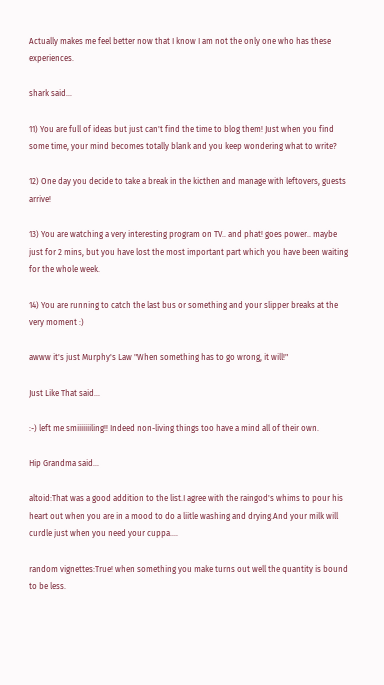Actually makes me feel better now that I know I am not the only one who has these experiences.

shark said...

11) You are full of ideas but just can't find the time to blog them! Just when you find some time, your mind becomes totally blank and you keep wondering what to write?

12) One day you decide to take a break in the kicthen and manage with leftovers, guests arrive!

13) You are watching a very interesting program on TV.. and phat! goes power.. maybe just for 2 mins, but you have lost the most important part which you have been waiting for the whole week.

14) You are running to catch the last bus or something and your slipper breaks at the very moment :)

awww it's just Murphy's Law "When something has to go wrong, it will!"

Just Like That said...

:-) left me smiiiiiiiling!! Indeed non-living things too have a mind all of their own.

Hip Grandma said...

altoid:That was a good addition to the list.I agree with the raingod's whims to pour his heart out when you are in a mood to do a liitle washing and drying.And your milk will curdle just when you need your cuppa....

random vignettes:True! when something you make turns out well the quantity is bound to be less.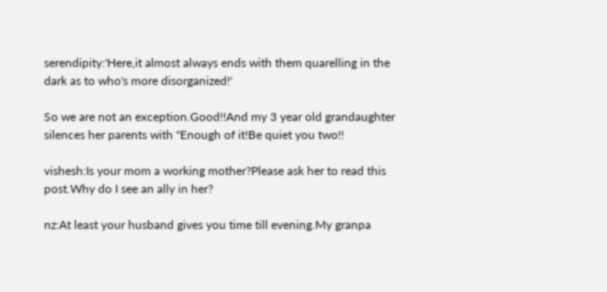serendipity:'Here,it almost always ends with them quarelling in the dark as to who's more disorganized!'

So we are not an exception.Good!!And my 3 year old grandaughter silences her parents with "Enough of it!Be quiet you two!!

vishesh:Is your mom a working mother?Please ask her to read this post.Why do I see an ally in her?

nz:At least your husband gives you time till evening.My granpa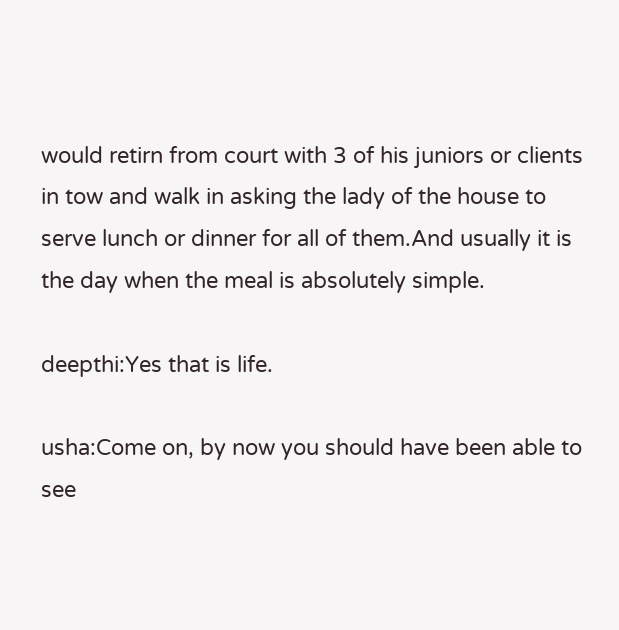would retirn from court with 3 of his juniors or clients in tow and walk in asking the lady of the house to serve lunch or dinner for all of them.And usually it is the day when the meal is absolutely simple.

deepthi:Yes that is life.

usha:Come on, by now you should have been able to see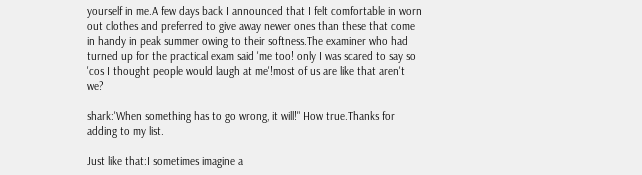yourself in me.A few days back I announced that I felt comfortable in worn out clothes and preferred to give away newer ones than these that come in handy in peak summer owing to their softness.The examiner who had turned up for the practical exam said 'me too! only I was scared to say so 'cos I thought people would laugh at me'!most of us are like that aren't we?

shark:'When something has to go wrong, it will!" How true.Thanks for adding to my list.

Just like that:I sometimes imagine a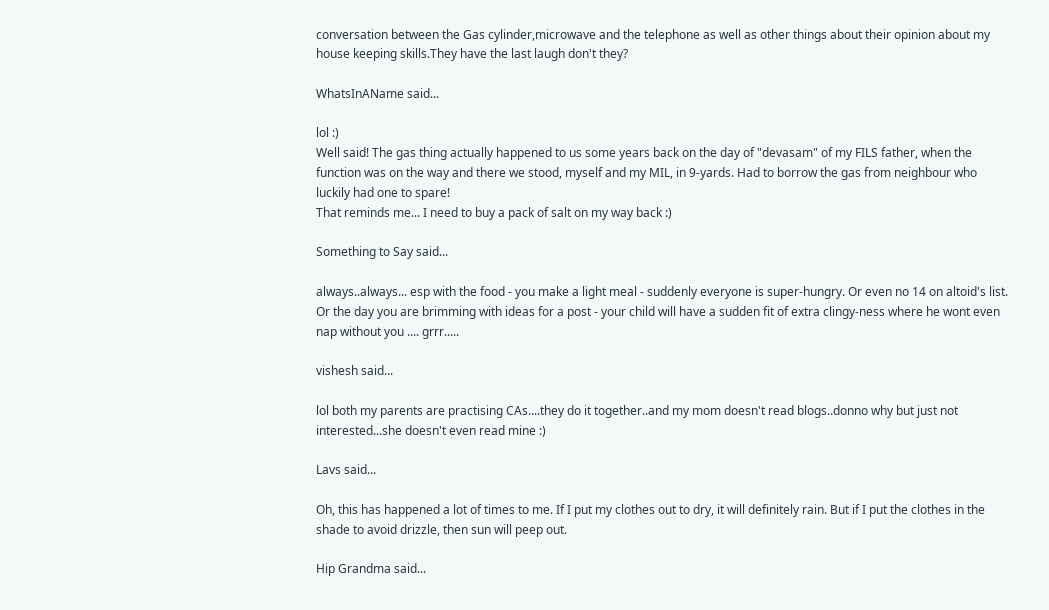conversation between the Gas cylinder,microwave and the telephone as well as other things about their opinion about my house keeping skills.They have the last laugh don't they?

WhatsInAName said...

lol :)
Well said! The gas thing actually happened to us some years back on the day of "devasam" of my FILS father, when the function was on the way and there we stood, myself and my MIL, in 9-yards. Had to borrow the gas from neighbour who luckily had one to spare!
That reminds me... I need to buy a pack of salt on my way back :)

Something to Say said...

always..always... esp with the food - you make a light meal - suddenly everyone is super-hungry. Or even no 14 on altoid's list.
Or the day you are brimming with ideas for a post - your child will have a sudden fit of extra clingy-ness where he wont even nap without you .... grrr.....

vishesh said...

lol both my parents are practising CAs....they do it together..and my mom doesn't read blogs..donno why but just not interested...she doesn't even read mine :)

Lavs said...

Oh, this has happened a lot of times to me. If I put my clothes out to dry, it will definitely rain. But if I put the clothes in the shade to avoid drizzle, then sun will peep out.

Hip Grandma said...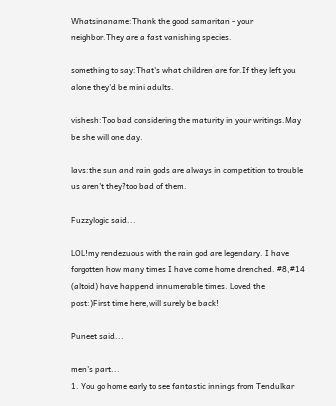Whatsinaname:Thank the good samaritan - your neighbor.They are a fast vanishing species.

something to say:That's what children are for.If they left you alone they'd be mini adults.

vishesh:Too bad considering the maturity in your writings.May be she will one day.

lavs:the sun and rain gods are always in competition to trouble us aren't they?too bad of them.

Fuzzylogic said...

LOL!my rendezuous with the rain god are legendary. I have forgotten how many times I have come home drenched. #8,#14 (altoid) have happend innumerable times. Loved the post:)First time here,will surely be back!

Puneet said...

men's part...
1. You go home early to see fantastic innings from Tendulkar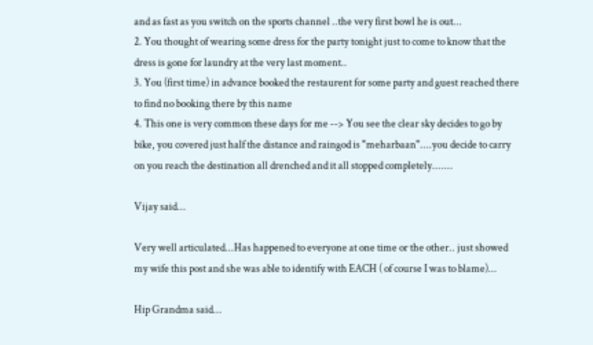and as fast as you switch on the sports channel ..the very first bowl he is out...
2. You thought of wearing some dress for the party tonight just to come to know that the dress is gone for laundry at the very last moment..
3. You (first time) in advance booked the restaurent for some party and guest reached there to find no booking there by this name
4. This one is very common these days for me --> You see the clear sky decides to go by bike, you covered just half the distance and raingod is "meharbaan"....you decide to carry on you reach the destination all drenched and it all stopped completely.......

Vijay said...

Very well articulated...Has happened to everyone at one time or the other.. just showed my wife this post and she was able to identify with EACH ( of course I was to blame)...

Hip Grandma said...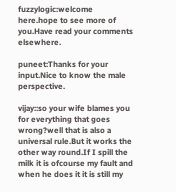fuzzylogic:welcome here.hope to see more of you.Have read your comments elsewhere.

puneet:Thanks for your input.Nice to know the male perspective.

vijay::so your wife blames you for everything that goes wrong?well that is also a universal rule.But it works the other way round.If I spill the milk it is ofcourse my fault and when he does it it is still my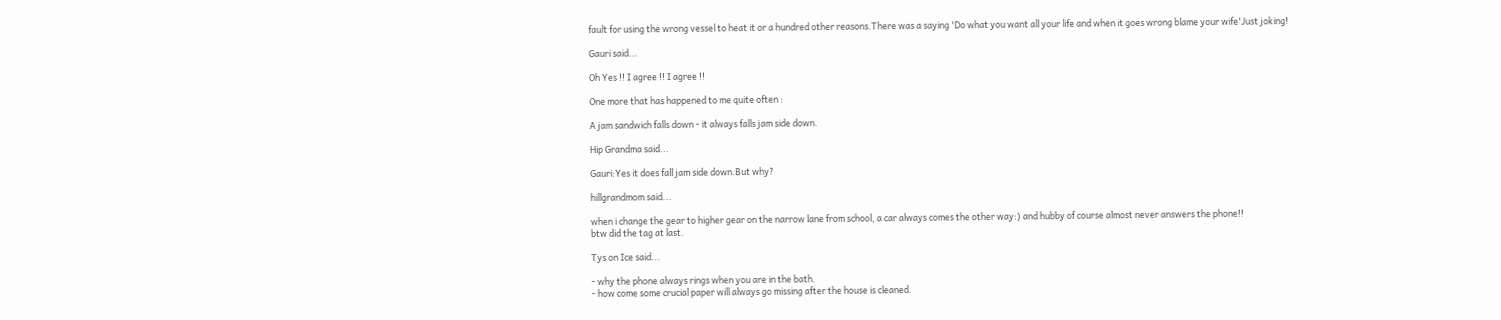fault for using the wrong vessel to heat it or a hundred other reasons.There was a saying 'Do what you want all your life and when it goes wrong blame your wife'Just joking!

Gauri said...

Oh Yes !! I agree !! I agree !!

One more that has happened to me quite often :

A jam sandwich falls down - it always falls jam side down.

Hip Grandma said...

Gauri:Yes it does fall jam side down.But why?

hillgrandmom said...

when i change the gear to higher gear on the narrow lane from school, a car always comes the other way:) and hubby of course almost never answers the phone!!
btw did the tag at last.

Tys on Ice said...

- why the phone always rings when you are in the bath.
- how come some crucial paper will always go missing after the house is cleaned.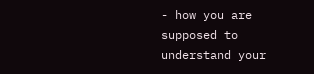- how you are supposed to understand your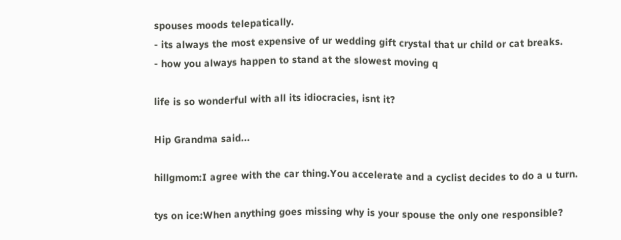spouses moods telepatically.
- its always the most expensive of ur wedding gift crystal that ur child or cat breaks.
- how you always happen to stand at the slowest moving q

life is so wonderful with all its idiocracies, isnt it?

Hip Grandma said...

hillgmom:I agree with the car thing.You accelerate and a cyclist decides to do a u turn.

tys on ice:When anything goes missing why is your spouse the only one responsible?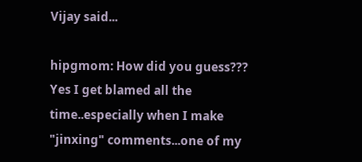Vijay said...

hipgmom: How did you guess??? Yes I get blamed all the time..especially when I make "jinxing" comments...one of my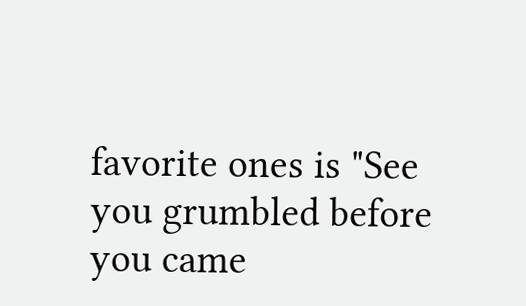favorite ones is "See you grumbled before you came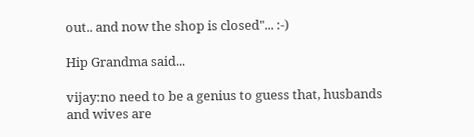out.. and now the shop is closed"... :-)

Hip Grandma said...

vijay:no need to be a genius to guess that, husbands and wives are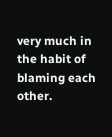very much in the habit of blaming each other.